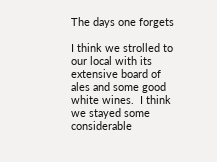The days one forgets

I think we strolled to
our local with its
extensive board of
ales and some good
white wines.  I think
we stayed some considerable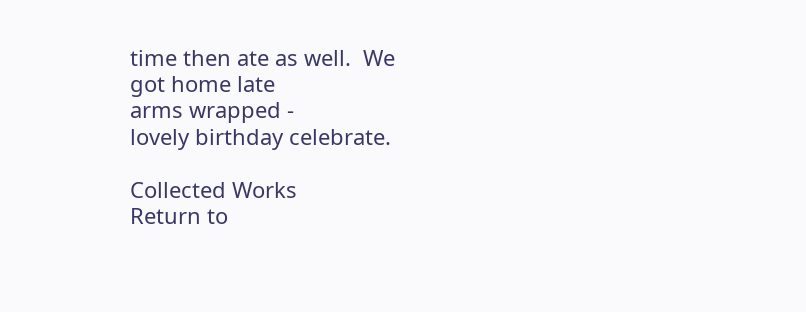time then ate as well.  We
got home late
arms wrapped -
lovely birthday celebrate.

Collected Works
Return to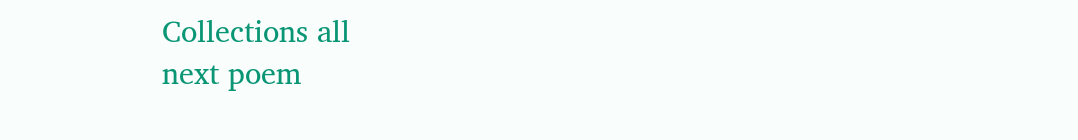Collections all
next poem